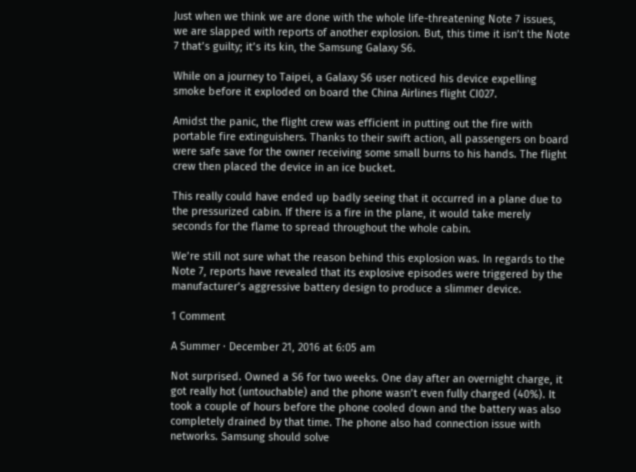Just when we think we are done with the whole life-threatening Note 7 issues, we are slapped with reports of another explosion. But, this time it isn’t the Note 7 that’s guilty; it’s its kin, the Samsung Galaxy S6.

While on a journey to Taipei, a Galaxy S6 user noticed his device expelling smoke before it exploded on board the China Airlines flight CI027.

Amidst the panic, the flight crew was efficient in putting out the fire with portable fire extinguishers. Thanks to their swift action, all passengers on board were safe save for the owner receiving some small burns to his hands. The flight crew then placed the device in an ice bucket.

This really could have ended up badly seeing that it occurred in a plane due to the pressurized cabin. If there is a fire in the plane, it would take merely seconds for the flame to spread throughout the whole cabin.

We’re still not sure what the reason behind this explosion was. In regards to the Note 7, reports have revealed that its explosive episodes were triggered by the manufacturer’s aggressive battery design to produce a slimmer device.

1 Comment

A Summer · December 21, 2016 at 6:05 am

Not surprised. Owned a S6 for two weeks. One day after an overnight charge, it got really hot (untouchable) and the phone wasn’t even fully charged (40%). It took a couple of hours before the phone cooled down and the battery was also completely drained by that time. The phone also had connection issue with networks. Samsung should solve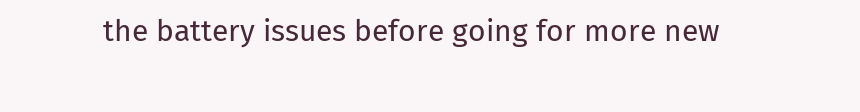the battery issues before going for more new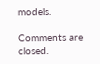models.

Comments are closed.